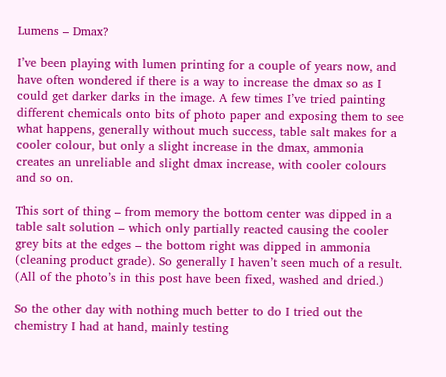Lumens – Dmax?

I’ve been playing with lumen printing for a couple of years now, and have often wondered if there is a way to increase the dmax so as I could get darker darks in the image. A few times I’ve tried painting different chemicals onto bits of photo paper and exposing them to see what happens, generally without much success, table salt makes for a cooler colour, but only a slight increase in the dmax, ammonia creates an unreliable and slight dmax increase, with cooler colours and so on.

This sort of thing – from memory the bottom center was dipped in a table salt solution – which only partially reacted causing the cooler grey bits at the edges – the bottom right was dipped in ammonia (cleaning product grade). So generally I haven’t seen much of a result. (All of the photo’s in this post have been fixed, washed and dried.)

So the other day with nothing much better to do I tried out the chemistry I had at hand, mainly testing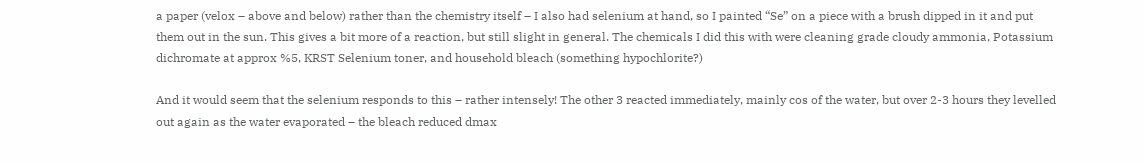a paper (velox – above and below) rather than the chemistry itself – I also had selenium at hand, so I painted “Se” on a piece with a brush dipped in it and put them out in the sun. This gives a bit more of a reaction, but still slight in general. The chemicals I did this with were cleaning grade cloudy ammonia, Potassium dichromate at approx %5, KRST Selenium toner, and household bleach (something hypochlorite?)

And it would seem that the selenium responds to this – rather intensely! The other 3 reacted immediately, mainly cos of the water, but over 2-3 hours they levelled out again as the water evaporated – the bleach reduced dmax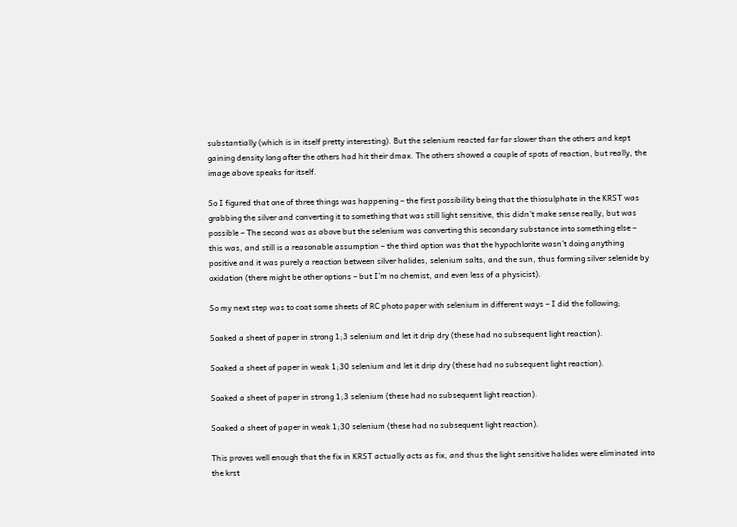substantially (which is in itself pretty interesting). But the selenium reacted far far slower than the others and kept gaining density long after the others had hit their dmax. The others showed a couple of spots of reaction, but really, the image above speaks for itself.

So I figured that one of three things was happening – the first possibility being that the thiosulphate in the KRST was grabbing the silver and converting it to something that was still light sensitive, this didn’t make sense really, but was possible – The second was as above but the selenium was converting this secondary substance into something else – this was, and still is a reasonable assumption – the third option was that the hypochlorite wasn’t doing anything positive and it was purely a reaction between silver halides, selenium salts, and the sun, thus forming silver selenide by oxidation (there might be other options – but I’m no chemist, and even less of a physicist).

So my next step was to coat some sheets of RC photo paper with selenium in different ways – I did the following;

Soaked a sheet of paper in strong 1;3 selenium and let it drip dry (these had no subsequent light reaction).

Soaked a sheet of paper in weak 1;30 selenium and let it drip dry (these had no subsequent light reaction).

Soaked a sheet of paper in strong 1;3 selenium (these had no subsequent light reaction).

Soaked a sheet of paper in weak 1;30 selenium (these had no subsequent light reaction).

This proves well enough that the fix in KRST actually acts as fix, and thus the light sensitive halides were eliminated into the krst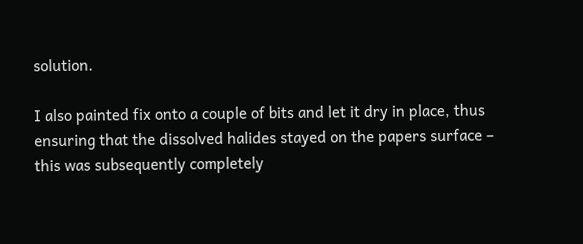solution.

I also painted fix onto a couple of bits and let it dry in place, thus ensuring that the dissolved halides stayed on the papers surface – this was subsequently completely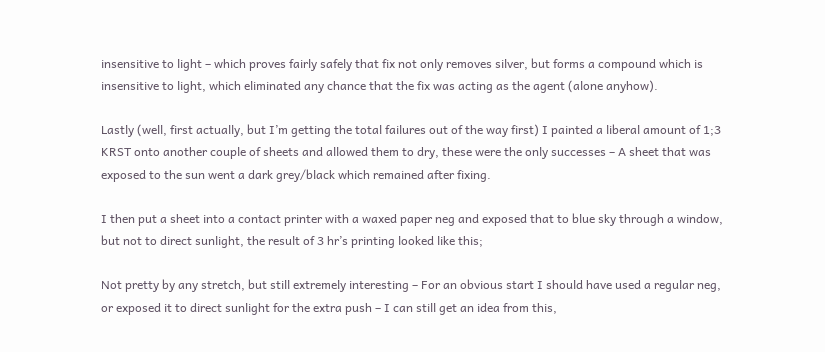insensitive to light – which proves fairly safely that fix not only removes silver, but forms a compound which is insensitive to light, which eliminated any chance that the fix was acting as the agent (alone anyhow).

Lastly (well, first actually, but I’m getting the total failures out of the way first) I painted a liberal amount of 1;3 KRST onto another couple of sheets and allowed them to dry, these were the only successes – A sheet that was exposed to the sun went a dark grey/black which remained after fixing.

I then put a sheet into a contact printer with a waxed paper neg and exposed that to blue sky through a window, but not to direct sunlight, the result of 3 hr’s printing looked like this;

Not pretty by any stretch, but still extremely interesting – For an obvious start I should have used a regular neg, or exposed it to direct sunlight for the extra push – I can still get an idea from this,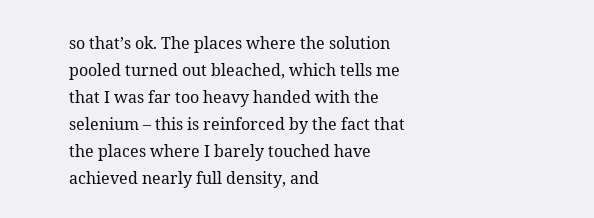so that’s ok. The places where the solution pooled turned out bleached, which tells me that I was far too heavy handed with the selenium – this is reinforced by the fact that the places where I barely touched have achieved nearly full density, and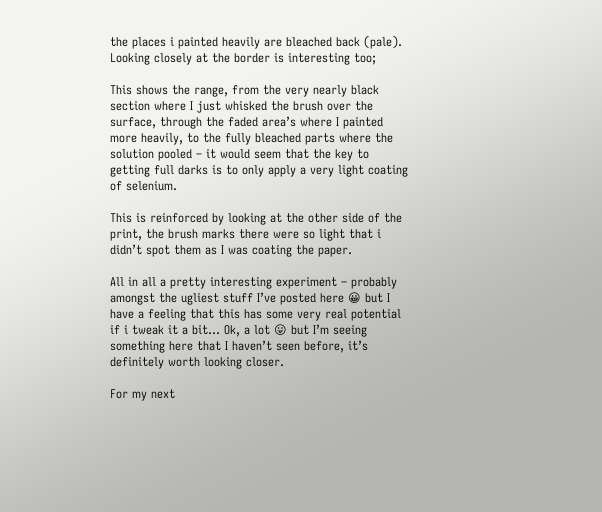the places i painted heavily are bleached back (pale). Looking closely at the border is interesting too;

This shows the range, from the very nearly black section where I just whisked the brush over the surface, through the faded area’s where I painted more heavily, to the fully bleached parts where the solution pooled – it would seem that the key to getting full darks is to only apply a very light coating of selenium.

This is reinforced by looking at the other side of the print, the brush marks there were so light that i didn’t spot them as I was coating the paper.

All in all a pretty interesting experiment – probably amongst the ugliest stuff I’ve posted here 😀 but I have a feeling that this has some very real potential if i tweak it a bit… Ok, a lot 😛 but I’m seeing something here that I haven’t seen before, it’s definitely worth looking closer.

For my next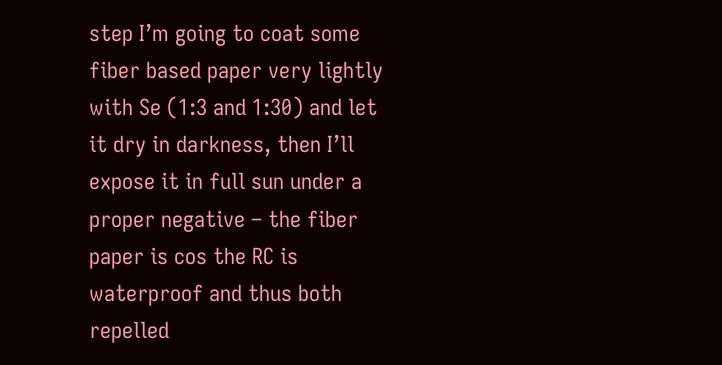step I’m going to coat some fiber based paper very lightly with Se (1:3 and 1:30) and let it dry in darkness, then I’ll expose it in full sun under a proper negative – the fiber paper is cos the RC is waterproof and thus both repelled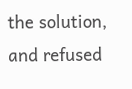the solution, and refused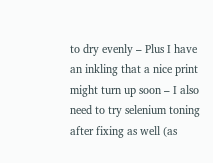to dry evenly – Plus I have an inkling that a nice print might turn up soon – I also need to try selenium toning after fixing as well (as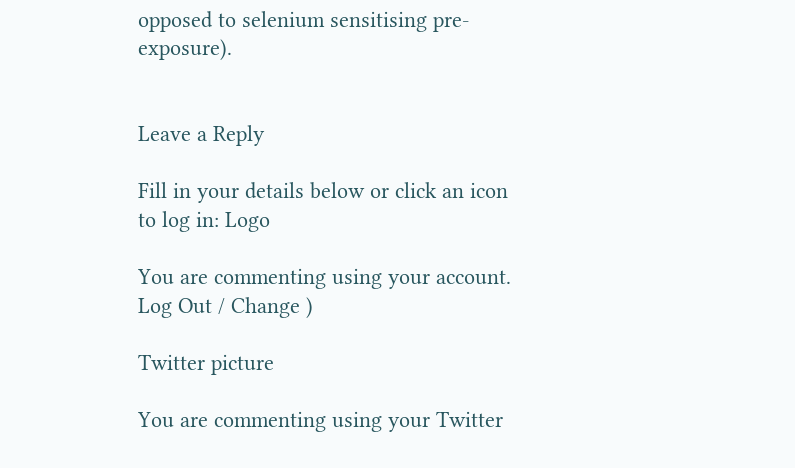opposed to selenium sensitising pre-exposure).


Leave a Reply

Fill in your details below or click an icon to log in: Logo

You are commenting using your account. Log Out / Change )

Twitter picture

You are commenting using your Twitter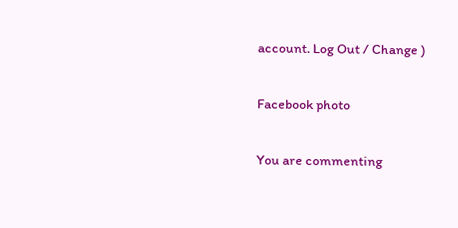account. Log Out / Change )

Facebook photo

You are commenting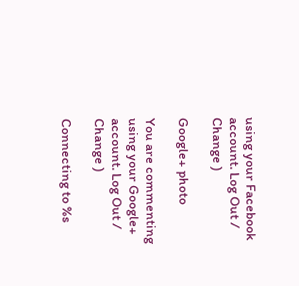using your Facebook account. Log Out / Change )

Google+ photo

You are commenting using your Google+ account. Log Out / Change )

Connecting to %s